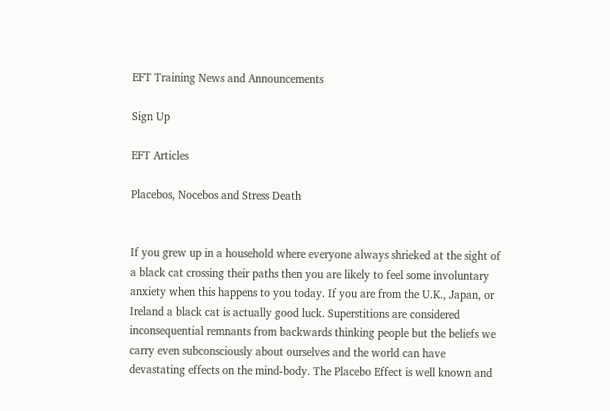EFT Training News and Announcements

Sign Up

EFT Articles

Placebos, Nocebos and Stress Death


If you grew up in a household where everyone always shrieked at the sight of a black cat crossing their paths then you are likely to feel some involuntary anxiety when this happens to you today. If you are from the U.K., Japan, or Ireland a black cat is actually good luck. Superstitions are considered inconsequential remnants from backwards thinking people but the beliefs we carry even subconsciously about ourselves and the world can have devastating effects on the mind-body. The Placebo Effect is well known and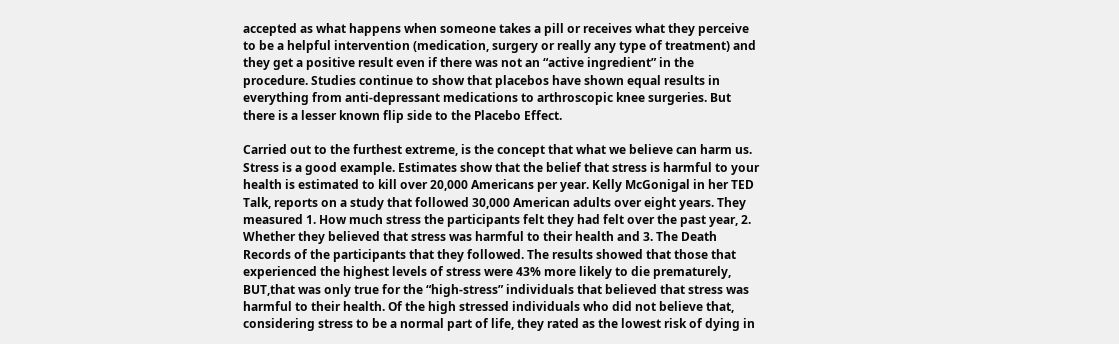accepted as what happens when someone takes a pill or receives what they perceive to be a helpful intervention (medication, surgery or really any type of treatment) and they get a positive result even if there was not an “active ingredient” in the procedure. Studies continue to show that placebos have shown equal results in everything from anti-depressant medications to arthroscopic knee surgeries. But there is a lesser known flip side to the Placebo Effect.

Carried out to the furthest extreme, is the concept that what we believe can harm us. Stress is a good example. Estimates show that the belief that stress is harmful to your health is estimated to kill over 20,000 Americans per year. Kelly McGonigal in her TED Talk, reports on a study that followed 30,000 American adults over eight years. They measured 1. How much stress the participants felt they had felt over the past year, 2. Whether they believed that stress was harmful to their health and 3. The Death Records of the participants that they followed. The results showed that those that experienced the highest levels of stress were 43% more likely to die prematurely, BUT,that was only true for the “high-stress” individuals that believed that stress was harmful to their health. Of the high stressed individuals who did not believe that, considering stress to be a normal part of life, they rated as the lowest risk of dying in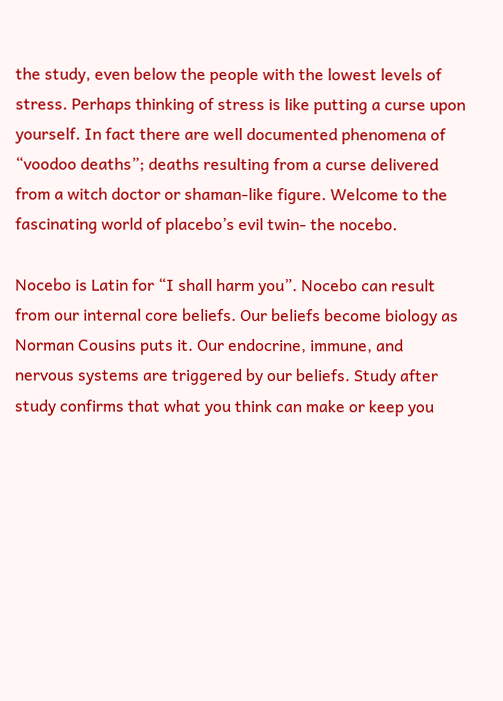the study, even below the people with the lowest levels of stress. Perhaps thinking of stress is like putting a curse upon yourself. In fact there are well documented phenomena of “voodoo deaths”; deaths resulting from a curse delivered from a witch doctor or shaman-like figure. Welcome to the fascinating world of placebo’s evil twin- the nocebo.

Nocebo is Latin for “I shall harm you”. Nocebo can result from our internal core beliefs. Our beliefs become biology as Norman Cousins puts it. Our endocrine, immune, and nervous systems are triggered by our beliefs. Study after study confirms that what you think can make or keep you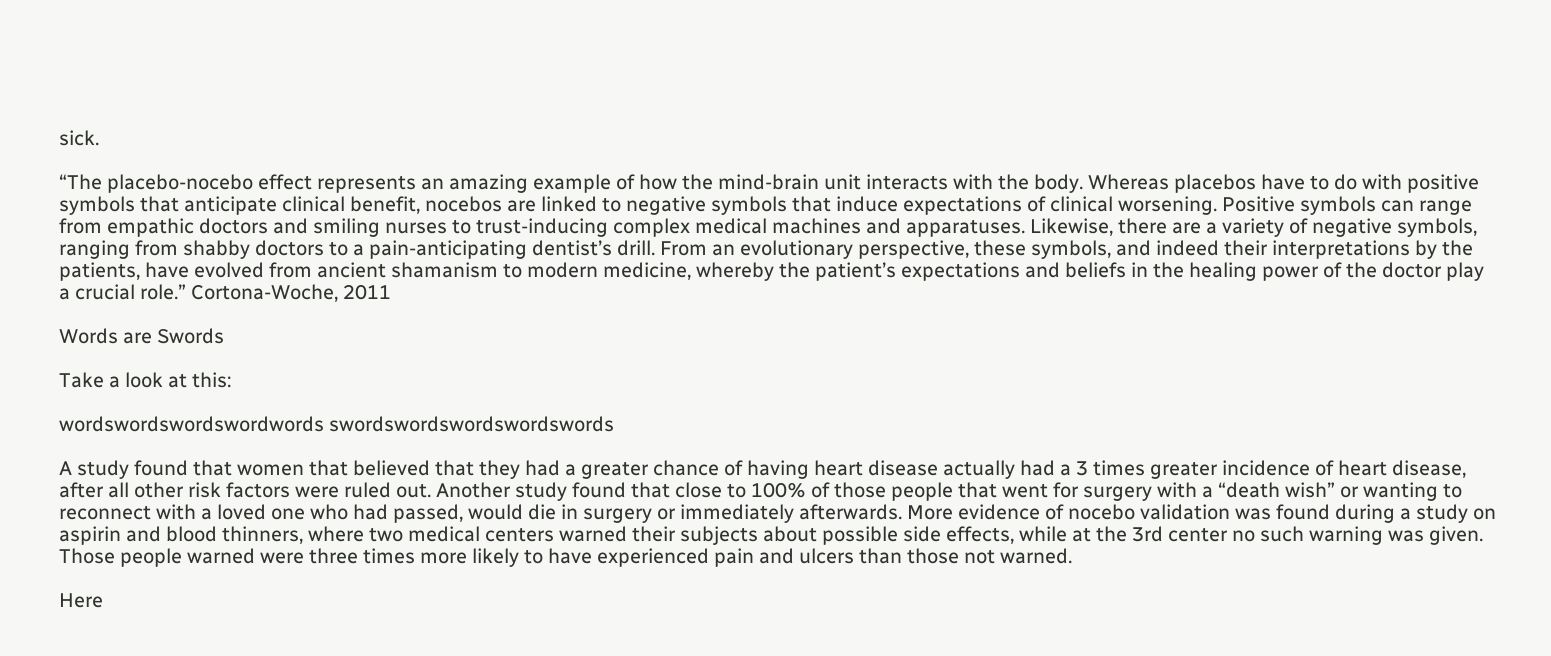sick.

“The placebo-nocebo effect represents an amazing example of how the mind-brain unit interacts with the body. Whereas placebos have to do with positive symbols that anticipate clinical benefit, nocebos are linked to negative symbols that induce expectations of clinical worsening. Positive symbols can range from empathic doctors and smiling nurses to trust-inducing complex medical machines and apparatuses. Likewise, there are a variety of negative symbols, ranging from shabby doctors to a pain-anticipating dentist’s drill. From an evolutionary perspective, these symbols, and indeed their interpretations by the patients, have evolved from ancient shamanism to modern medicine, whereby the patient’s expectations and beliefs in the healing power of the doctor play a crucial role.” Cortona-Woche, 2011

Words are Swords

Take a look at this:

wordswordswordswordwords swordswordswordswordswords

A study found that women that believed that they had a greater chance of having heart disease actually had a 3 times greater incidence of heart disease, after all other risk factors were ruled out. Another study found that close to 100% of those people that went for surgery with a “death wish” or wanting to reconnect with a loved one who had passed, would die in surgery or immediately afterwards. More evidence of nocebo validation was found during a study on aspirin and blood thinners, where two medical centers warned their subjects about possible side effects, while at the 3rd center no such warning was given. Those people warned were three times more likely to have experienced pain and ulcers than those not warned.

Here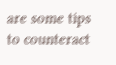are some tips to counteract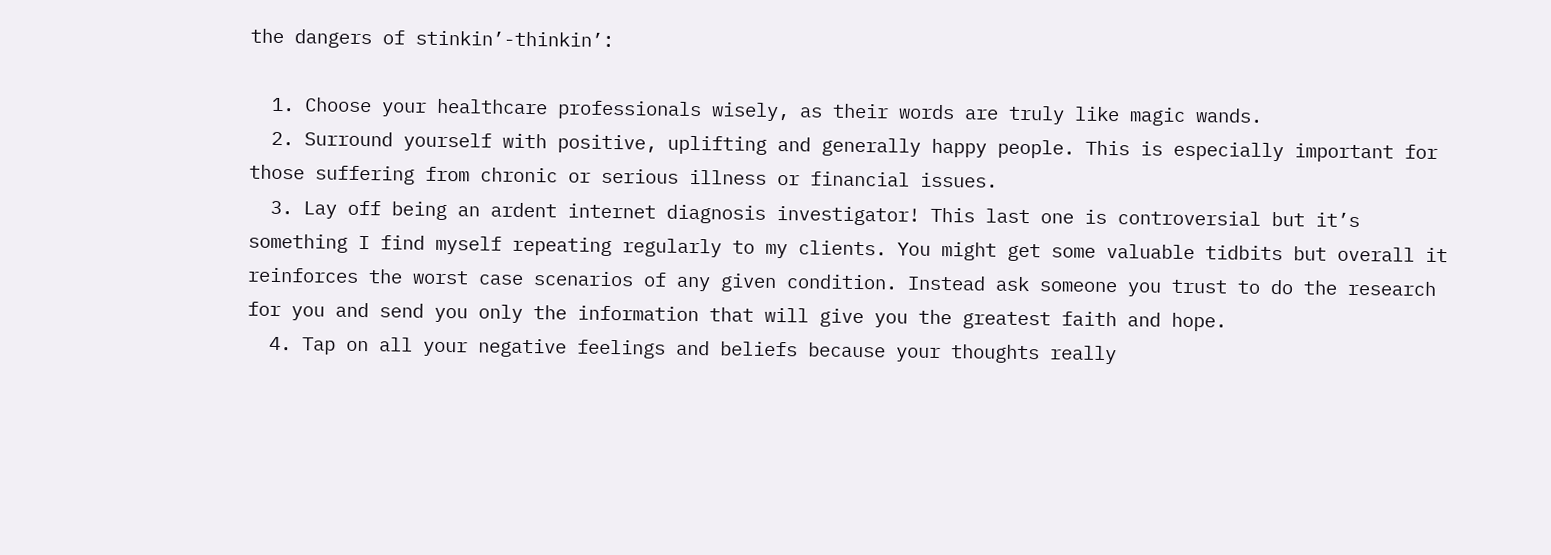the dangers of stinkin’-thinkin’:

  1. Choose your healthcare professionals wisely, as their words are truly like magic wands.
  2. Surround yourself with positive, uplifting and generally happy people. This is especially important for those suffering from chronic or serious illness or financial issues.
  3. Lay off being an ardent internet diagnosis investigator! This last one is controversial but it’s something I find myself repeating regularly to my clients. You might get some valuable tidbits but overall it reinforces the worst case scenarios of any given condition. Instead ask someone you trust to do the research for you and send you only the information that will give you the greatest faith and hope.
  4. Tap on all your negative feelings and beliefs because your thoughts really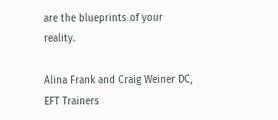are the blueprints of your reality.

Alina Frank and Craig Weiner DC, EFT Trainers